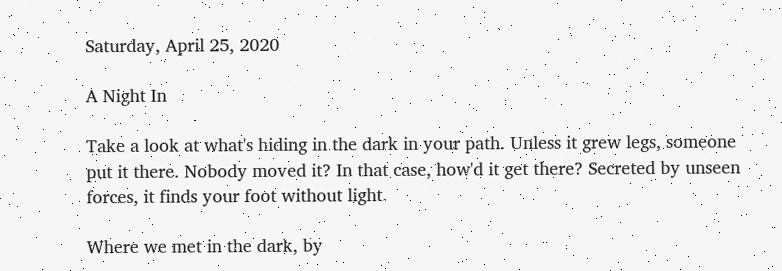Saturday, April 25, 2020

A Night In

Take a look at what's hiding in the dark in your path. Unless it grew legs, someone put it there. Nobody moved it? In that case, how'd it get there? Secreted by unseen forces, it finds your foot without light.

Where we met in the dark, by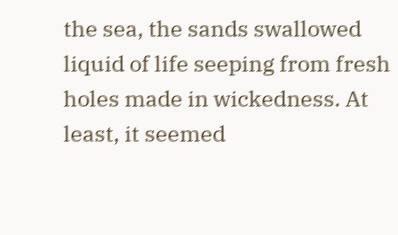the sea, the sands swallowed liquid of life seeping from fresh holes made in wickedness. At least, it seemed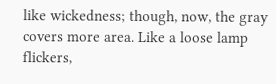like wickedness; though, now, the gray covers more area. Like a loose lamp flickers,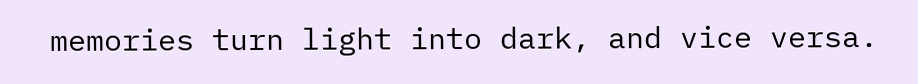memories turn light into dark, and vice versa.